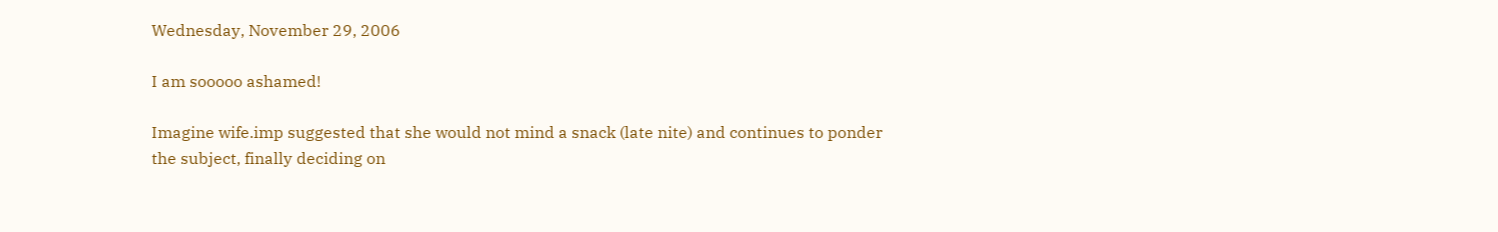Wednesday, November 29, 2006

I am sooooo ashamed!

Imagine wife.imp suggested that she would not mind a snack (late nite) and continues to ponder the subject, finally deciding on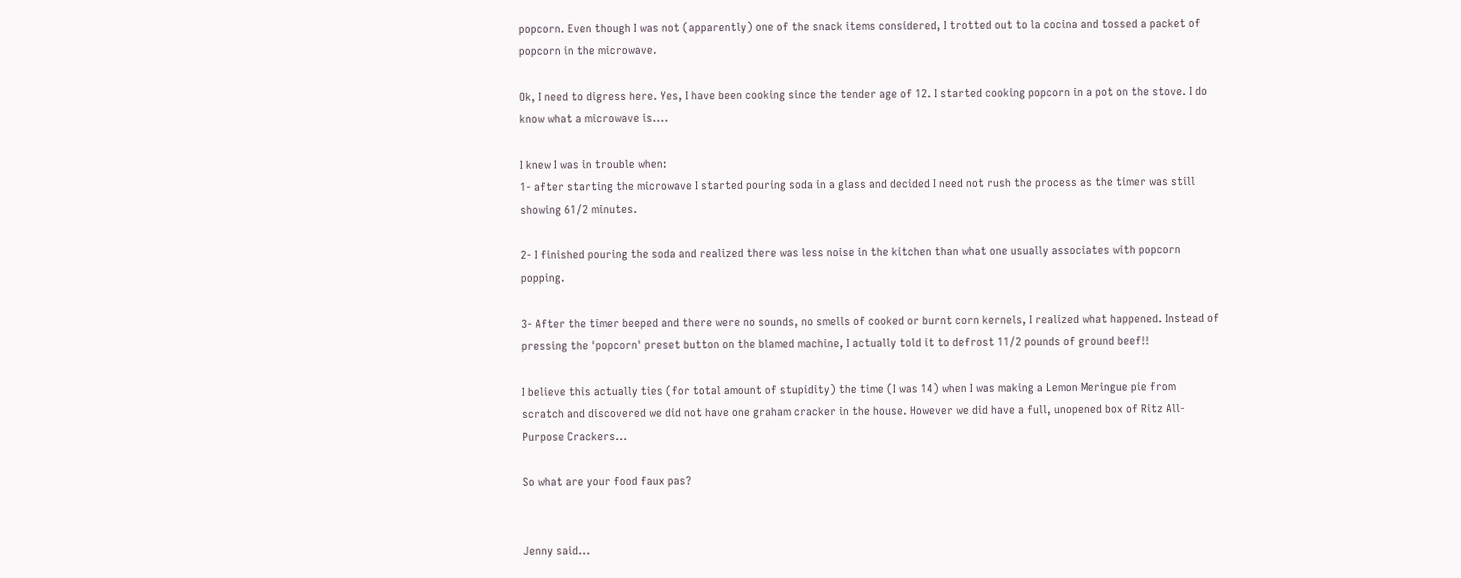popcorn. Even though I was not (apparently) one of the snack items considered, I trotted out to la cocina and tossed a packet of popcorn in the microwave.

Ok, I need to digress here. Yes, I have been cooking since the tender age of 12. I started cooking popcorn in a pot on the stove. I do know what a microwave is....

I knew I was in trouble when:
1- after starting the microwave I started pouring soda in a glass and decided I need not rush the process as the timer was still showing 61/2 minutes.

2- I finished pouring the soda and realized there was less noise in the kitchen than what one usually associates with popcorn popping.

3- After the timer beeped and there were no sounds, no smells of cooked or burnt corn kernels, I realized what happened. Instead of pressing the 'popcorn' preset button on the blamed machine, I actually told it to defrost 11/2 pounds of ground beef!!

I believe this actually ties (for total amount of stupidity) the time (I was 14) when I was making a Lemon Meringue pie from scratch and discovered we did not have one graham cracker in the house. However we did have a full, unopened box of Ritz All-Purpose Crackers...

So what are your food faux pas?


Jenny said...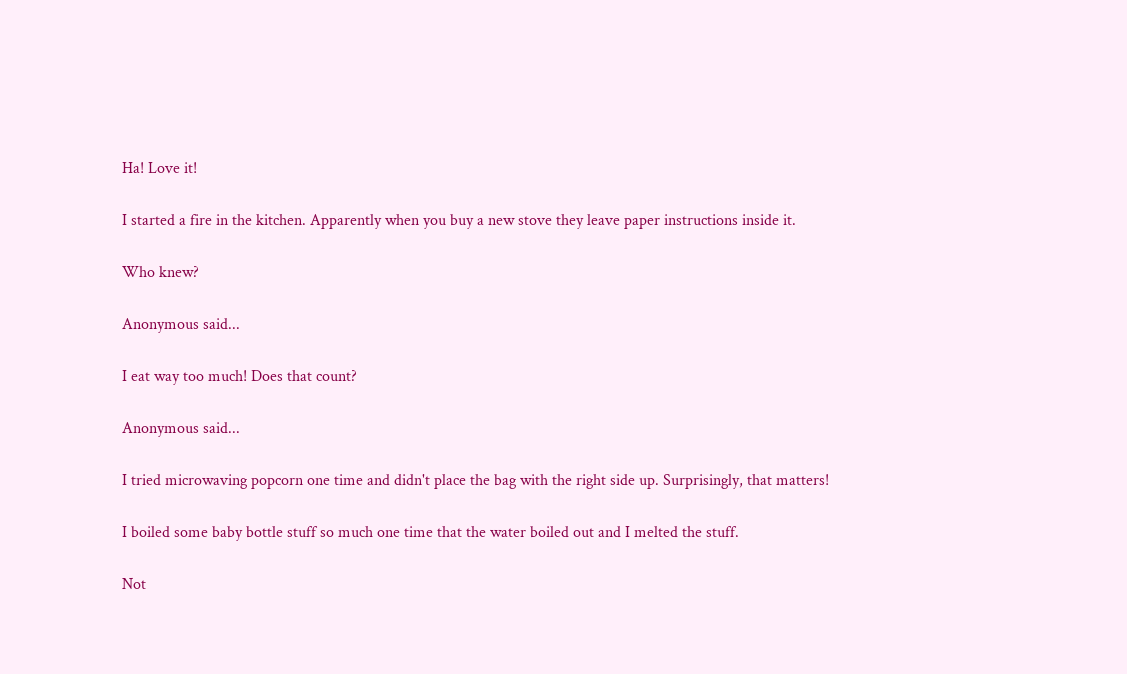Ha! Love it!

I started a fire in the kitchen. Apparently when you buy a new stove they leave paper instructions inside it.

Who knew?

Anonymous said...

I eat way too much! Does that count?

Anonymous said...

I tried microwaving popcorn one time and didn't place the bag with the right side up. Surprisingly, that matters!

I boiled some baby bottle stuff so much one time that the water boiled out and I melted the stuff.

Not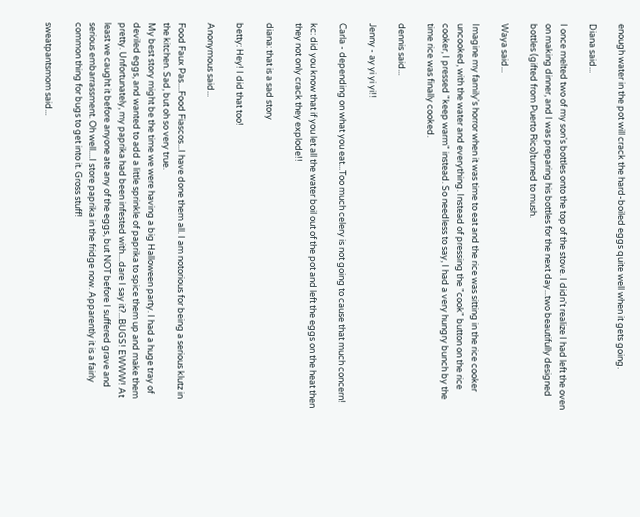enough water in the pot will crack the hard-boiled eggs quite well when it gets going.

Diana said...

I once melted two of my son's bottles onto the top of the stove. I didn't realize I had left the oven on making dinner, and I was preparing his bottles for the next day...two beautifully designed bottles (gifted from Puerto Rico)turned to mush.

Waya said...

Imagine my family's horror when it was time to eat and the rice was sitting in the rice cooker uncooked, with the water and everything. Instead of pressing the "cook" button on the rice cooker, I pressed "keep warm" instead. So needless to say, I had a very hungry bunch by the time rice was finally cooked.

dennis said...

Jenny - ay yi yi yi!!

Carla - depending on what you eat...Too much celery is not going to cause that much concern!

kc: did you know that if you let all the water boil out of the pot and left the eggs on the heat then they not only crack they explode!!

diana: that is a sad story

betty: Hey! I did that too!

Anonymous said...

Food Faux Pas....Food Fiascos...I have done them all. I am notorious for being a serious klutz in the kitchen. Sad, but oh so very true.
My best story might be the time we were having a big Halloween party. I had a huge tray of deviled eggs, and wanted to add a little sprinkle of paprika to spice them up and make them pretty. Unfortunately, my paprika had been infested with....dare I say it?...BUGS! EWWW! At least we caught it before anyone ate any of the eggs, but NOT before I suffered grave and serious embarrassment. Oh well....I store paprika in the fridge now. Apparently it is a fairly common thing for bugs to get into it. Gross stuff!

sweatpantsmom said...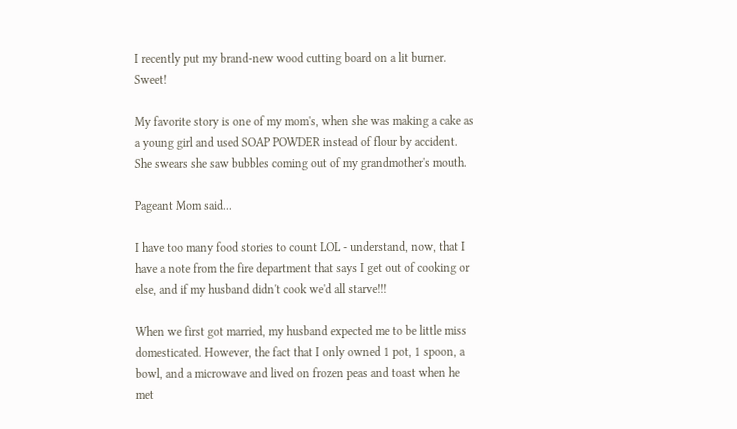I recently put my brand-new wood cutting board on a lit burner. Sweet!

My favorite story is one of my mom's, when she was making a cake as a young girl and used SOAP POWDER instead of flour by accident. She swears she saw bubbles coming out of my grandmother's mouth.

Pageant Mom said...

I have too many food stories to count LOL - understand, now, that I have a note from the fire department that says I get out of cooking or else, and if my husband didn't cook we'd all starve!!!

When we first got married, my husband expected me to be little miss domesticated. However, the fact that I only owned 1 pot, 1 spoon, a bowl, and a microwave and lived on frozen peas and toast when he met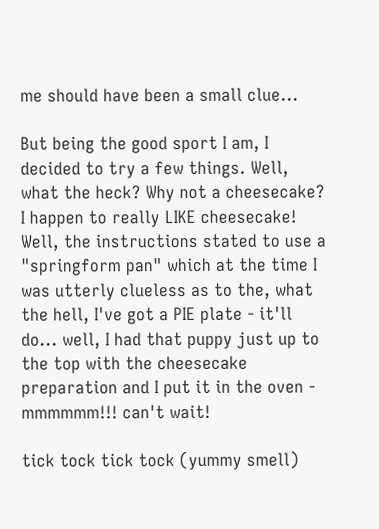me should have been a small clue...

But being the good sport I am, I decided to try a few things. Well, what the heck? Why not a cheesecake? I happen to really LIKE cheesecake! Well, the instructions stated to use a "springform pan" which at the time I was utterly clueless as to the, what the hell, I've got a PIE plate - it'll do... well, I had that puppy just up to the top with the cheesecake preparation and I put it in the oven - mmmmmm!!! can't wait!

tick tock tick tock (yummy smell)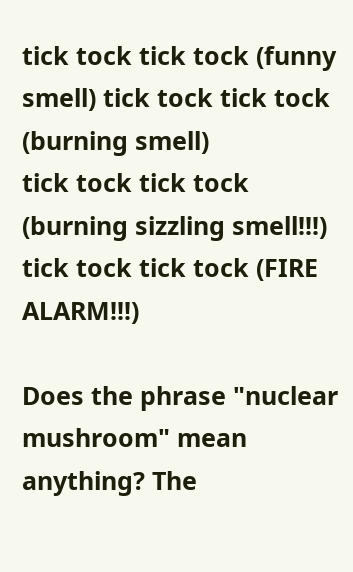tick tock tick tock (funny smell) tick tock tick tock (burning smell)
tick tock tick tock (burning sizzling smell!!!)
tick tock tick tock (FIRE ALARM!!!)

Does the phrase "nuclear mushroom" mean anything? The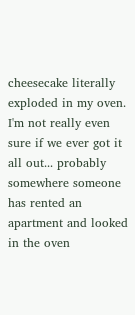cheesecake literally exploded in my oven. I'm not really even sure if we ever got it all out... probably somewhere someone has rented an apartment and looked in the oven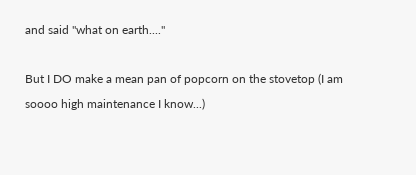and said "what on earth...."

But I DO make a mean pan of popcorn on the stovetop (I am soooo high maintenance I know...)